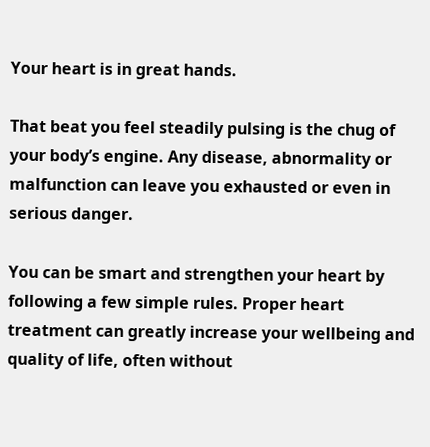Your heart is in great hands.

That beat you feel steadily pulsing is the chug of your body’s engine. Any disease, abnormality or malfunction can leave you exhausted or even in serious danger.

You can be smart and strengthen your heart by following a few simple rules. Proper heart treatment can greatly increase your wellbeing and quality of life, often without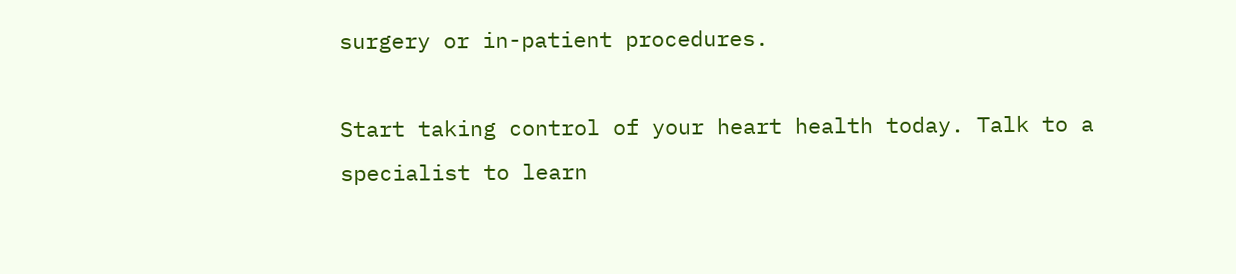surgery or in-patient procedures.

Start taking control of your heart health today. Talk to a specialist to learn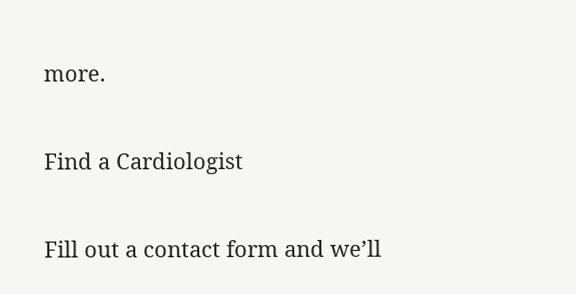more.

Find a Cardiologist

Fill out a contact form and we’ll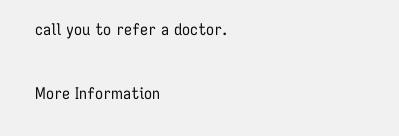call you to refer a doctor.

More Information